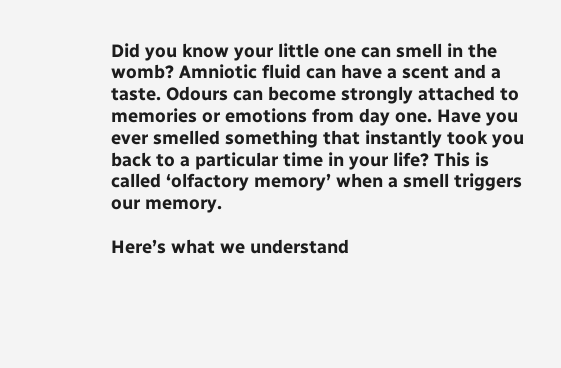Did you know your little one can smell in the womb? Amniotic fluid can have a scent and a taste. Odours can become strongly attached to memories or emotions from day one. Have you ever smelled something that instantly took you back to a particular time in your life? This is called ‘olfactory memory’ when a smell triggers our memory.

Here’s what we understand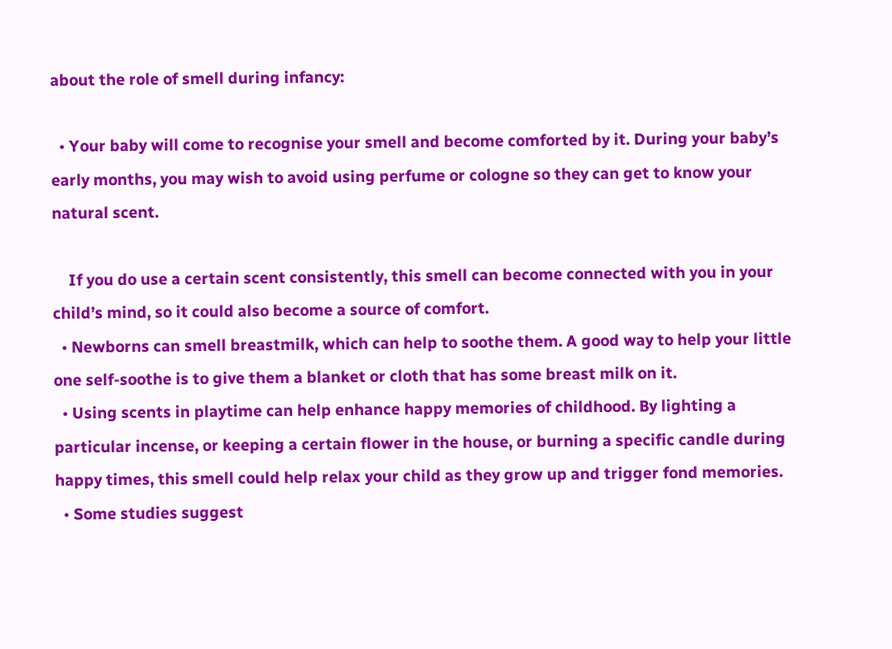about the role of smell during infancy:

  • Your baby will come to recognise your smell and become comforted by it. During your baby’s early months, you may wish to avoid using perfume or cologne so they can get to know your natural scent.

    If you do use a certain scent consistently, this smell can become connected with you in your child’s mind, so it could also become a source of comfort.
  • Newborns can smell breastmilk, which can help to soothe them. A good way to help your little one self-soothe is to give them a blanket or cloth that has some breast milk on it.
  • Using scents in playtime can help enhance happy memories of childhood. By lighting a particular incense, or keeping a certain flower in the house, or burning a specific candle during happy times, this smell could help relax your child as they grow up and trigger fond memories.
  • Some studies suggest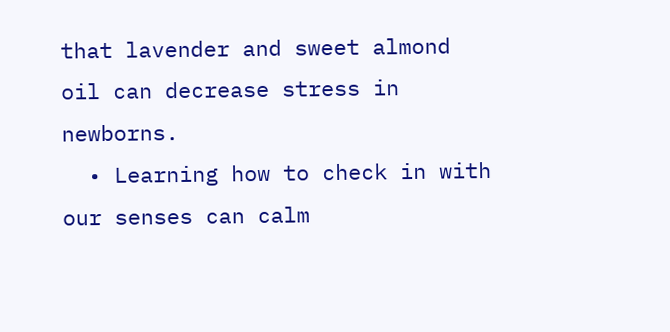that lavender and sweet almond oil can decrease stress in newborns.
  • Learning how to check in with our senses can calm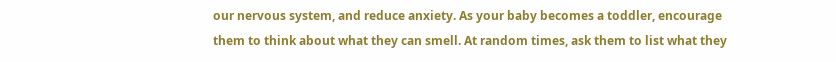our nervous system, and reduce anxiety. As your baby becomes a toddler, encourage them to think about what they can smell. At random times, ask them to list what they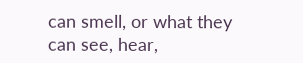can smell, or what they can see, hear,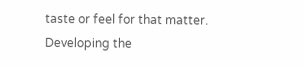taste or feel for that matter. Developing the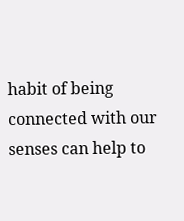habit of being connected with our senses can help to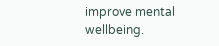improve mental wellbeing.